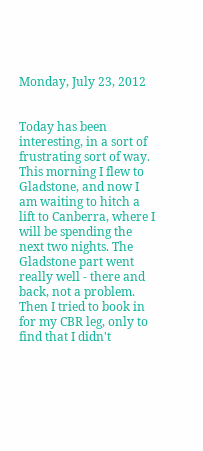Monday, July 23, 2012


Today has been interesting, in a sort of frustrating sort of way.  This morning I flew to Gladstone, and now I am waiting to hitch a lift to Canberra, where I will be spending the next two nights. The Gladstone part went really well - there and back, not a problem.  Then I tried to book in for my CBR leg, only to find that I didn't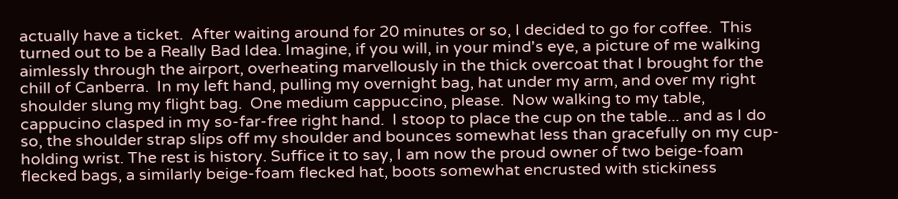actually have a ticket.  After waiting around for 20 minutes or so, I decided to go for coffee.  This turned out to be a Really Bad Idea. Imagine, if you will, in your mind's eye, a picture of me walking aimlessly through the airport, overheating marvellously in the thick overcoat that I brought for the chill of Canberra.  In my left hand, pulling my overnight bag, hat under my arm, and over my right shoulder slung my flight bag.  One medium cappuccino, please.  Now walking to my table, cappucino clasped in my so-far-free right hand.  I stoop to place the cup on the table... and as I do so, the shoulder strap slips off my shoulder and bounces somewhat less than gracefully on my cup-holding wrist. The rest is history. Suffice it to say, I am now the proud owner of two beige-foam flecked bags, a similarly beige-foam flecked hat, boots somewhat encrusted with stickiness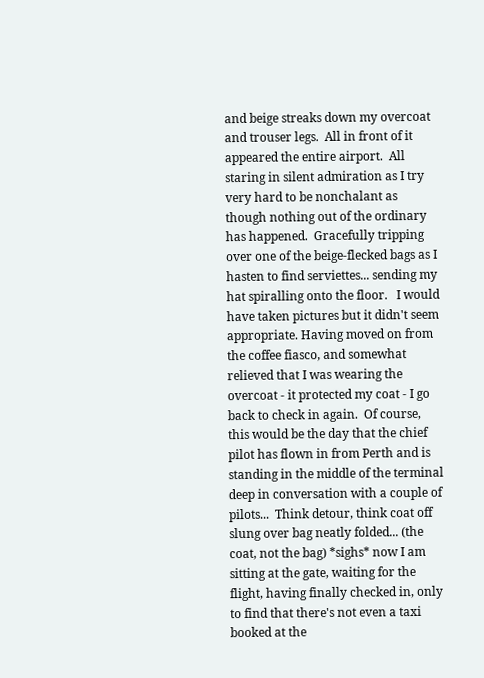and beige streaks down my overcoat and trouser legs.  All in front of it appeared the entire airport.  All staring in silent admiration as I try very hard to be nonchalant as though nothing out of the ordinary has happened.  Gracefully tripping over one of the beige-flecked bags as I hasten to find serviettes... sending my hat spiralling onto the floor.   I would have taken pictures but it didn't seem appropriate. Having moved on from the coffee fiasco, and somewhat relieved that I was wearing the overcoat - it protected my coat - I go back to check in again.  Of course, this would be the day that the chief pilot has flown in from Perth and is standing in the middle of the terminal deep in conversation with a couple of pilots...  Think detour, think coat off slung over bag neatly folded... (the coat, not the bag) *sighs* now I am sitting at the gate, waiting for the flight, having finally checked in, only to find that there's not even a taxi booked at the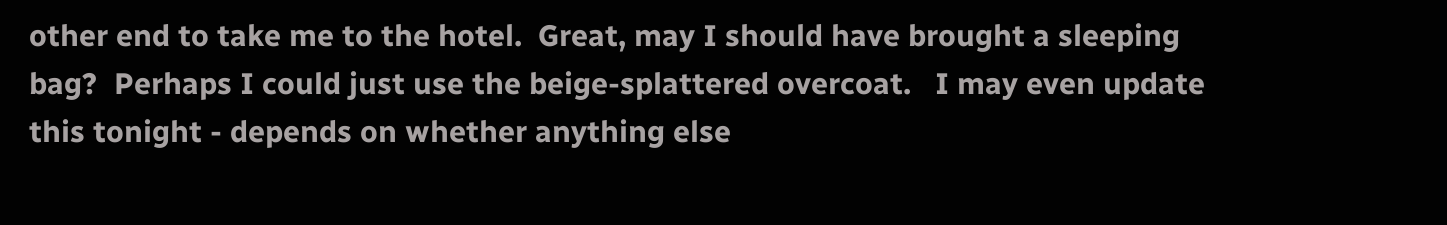other end to take me to the hotel.  Great, may I should have brought a sleeping bag?  Perhaps I could just use the beige-splattered overcoat.   I may even update this tonight - depends on whether anything else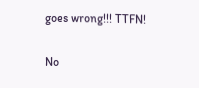goes wrong!!! TTFN!

No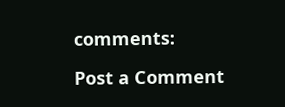comments:

Post a Comment